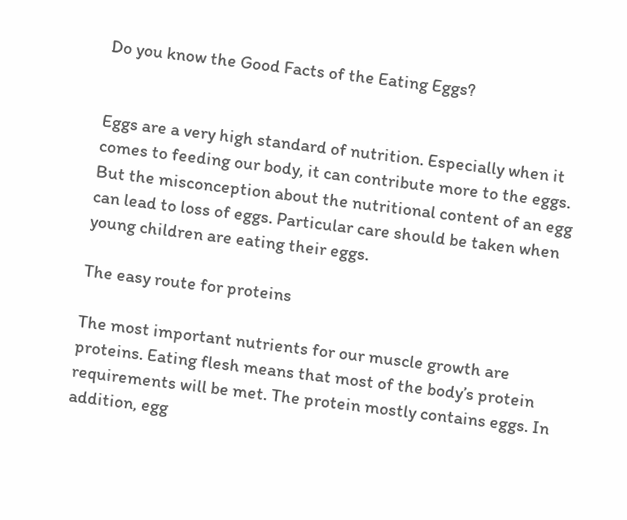Do you know the Good Facts of the Eating Eggs?


Eggs are a very high standard of nutrition. Especially when it comes to feeding our body, it can contribute more to the eggs. But the misconception about the nutritional content of an egg can lead to loss of eggs. Particular care should be taken when young children are eating their eggs.

The easy route for proteins

The most important nutrients for our muscle growth are proteins. Eating flesh means that most of the body’s protein requirements will be met. The protein mostly contains eggs. In addition, egg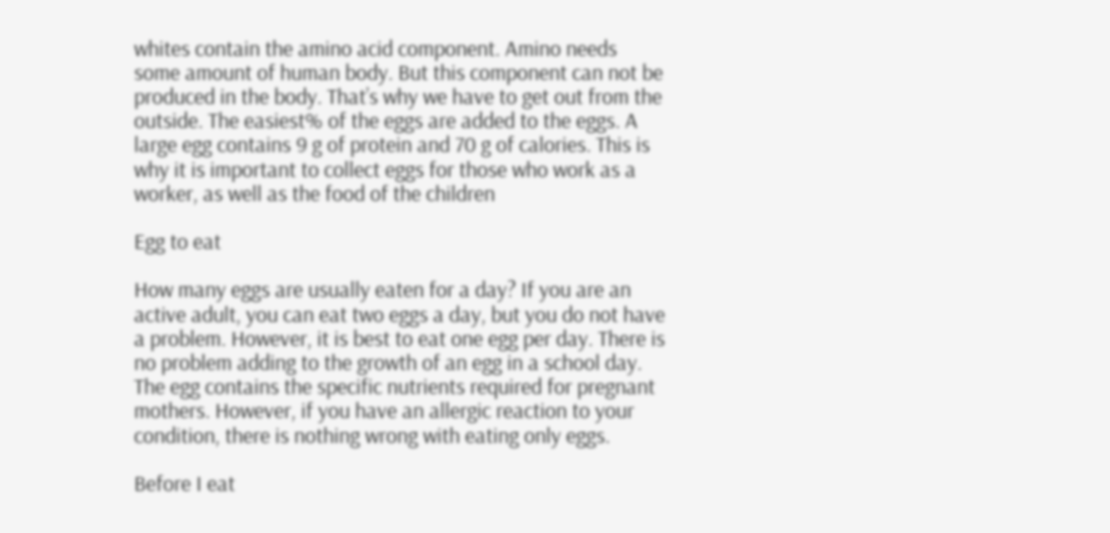whites contain the amino acid component. Amino needs some amount of human body. But this component can not be produced in the body. That’s why we have to get out from the outside. The easiest% of the eggs are added to the eggs. A large egg contains 9 g of protein and 70 g of calories. This is why it is important to collect eggs for those who work as a worker, as well as the food of the children

Egg to eat

How many eggs are usually eaten for a day? If you are an active adult, you can eat two eggs a day, but you do not have a problem. However, it is best to eat one egg per day. There is no problem adding to the growth of an egg in a school day. The egg contains the specific nutrients required for pregnant mothers. However, if you have an allergic reaction to your condition, there is nothing wrong with eating only eggs.

Before I eat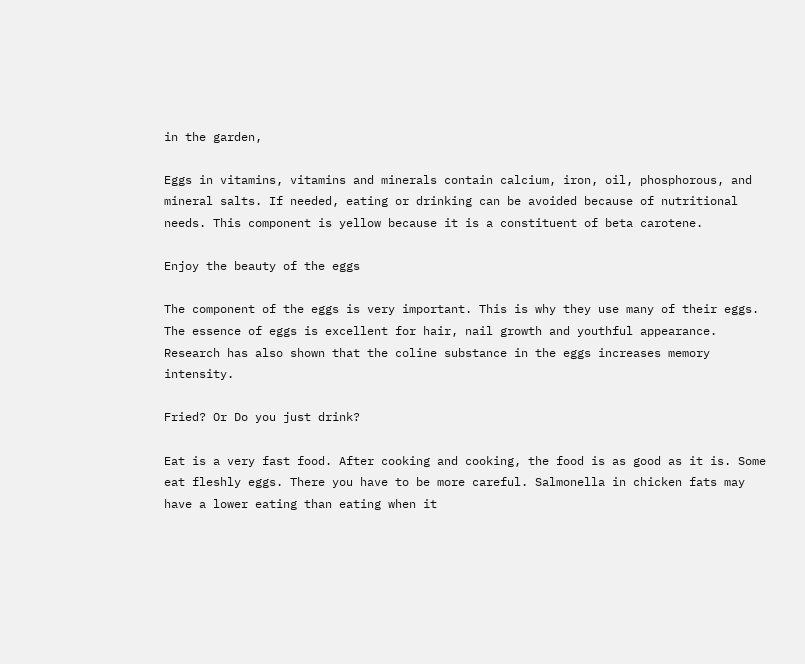in the garden,

Eggs in vitamins, vitamins and minerals contain calcium, iron, oil, phosphorous, and mineral salts. If needed, eating or drinking can be avoided because of nutritional needs. This component is yellow because it is a constituent of beta carotene.

Enjoy the beauty of the eggs

The component of the eggs is very important. This is why they use many of their eggs. The essence of eggs is excellent for hair, nail growth and youthful appearance. Research has also shown that the coline substance in the eggs increases memory intensity.

Fried? Or Do you just drink?

Eat is a very fast food. After cooking and cooking, the food is as good as it is. Some eat fleshly eggs. There you have to be more careful. Salmonella in chicken fats may have a lower eating than eating when it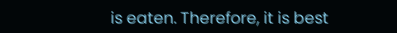is eaten. Therefore, it is best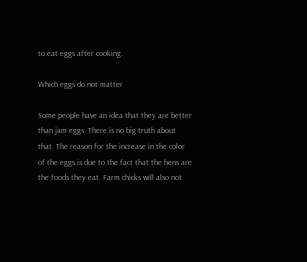to eat eggs after cooking.

Which eggs do not matter

Some people have an idea that they are better than jam eggs. There is no big truth about that. The reason for the increase in the color of the eggs is due to the fact that the hens are the foods they eat. Farm chicks will also not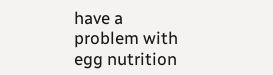have a problem with egg nutrition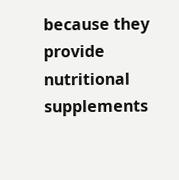because they provide nutritional supplements